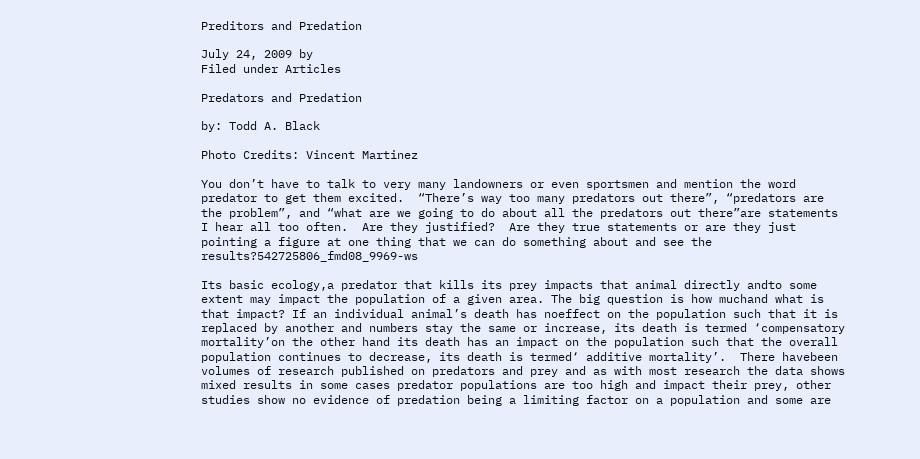Preditors and Predation

July 24, 2009 by
Filed under Articles

Predators and Predation

by: Todd A. Black

Photo Credits: Vincent Martinez

You don’t have to talk to very many landowners or even sportsmen and mention the word predator to get them excited.  “There’s way too many predators out there”, “predators are the problem”, and “what are we going to do about all the predators out there”are statements I hear all too often.  Are they justified?  Are they true statements or are they just pointing a figure at one thing that we can do something about and see the results?542725806_fmd08_9969-ws

Its basic ecology,a predator that kills its prey impacts that animal directly andto some extent may impact the population of a given area. The big question is how muchand what is that impact? If an individual animal’s death has noeffect on the population such that it is replaced by another and numbers stay the same or increase, its death is termed ‘compensatory mortality’on the other hand its death has an impact on the population such that the overall population continues to decrease, its death is termed‘ additive mortality’.  There havebeen volumes of research published on predators and prey and as with most research the data shows mixed results in some cases predator populations are too high and impact their prey, other studies show no evidence of predation being a limiting factor on a population and some are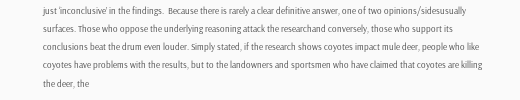just ‘inconclusive’ in the findings.  Because there is rarely a clear definitive answer, one of two opinions/sidesusually surfaces. Those who oppose the underlying reasoning attack the researchand conversely, those who support its conclusions beat the drum even louder. Simply stated, if the research shows coyotes impact mule deer, people who like coyotes have problems with the results, but to the landowners and sportsmen who have claimed that coyotes are killing the deer, the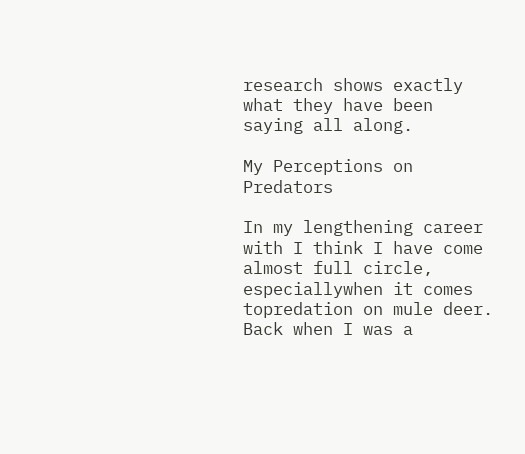research shows exactly what they have been saying all along.

My Perceptions on Predators

In my lengthening career with I think I have come almost full circle, especiallywhen it comes topredation on mule deer. Back when I was a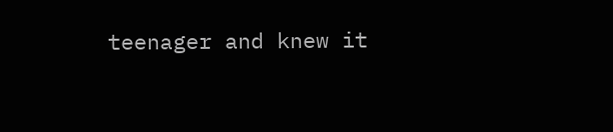teenager and knew it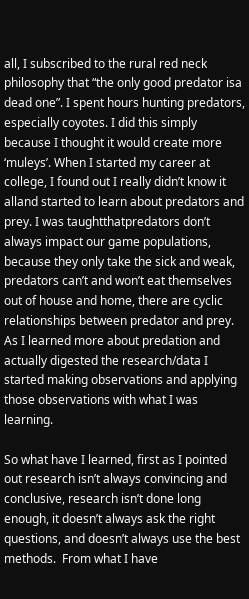all, I subscribed to the rural red neck philosophy that “the only good predator isa dead one”. I spent hours hunting predators, especially coyotes. I did this simply because I thought it would create more ‘muleys’. When I started my career at college, I found out I really didn’t know it alland started to learn about predators and prey. I was taughtthatpredators don’t always impact our game populations, because they only take the sick and weak, predators can’t and won’t eat themselves out of house and home, there are cyclic relationships between predator and prey.  As I learned more about predation and actually digested the research/data I started making observations and applying those observations with what I was learning.

So what have I learned, first as I pointed out research isn’t always convincing and conclusive, research isn’t done long enough, it doesn’t always ask the right questions, and doesn’t always use the best methods.  From what I have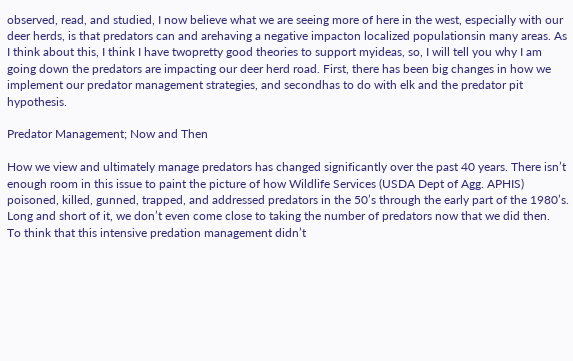observed, read, and studied, I now believe what we are seeing more of here in the west, especially with our deer herds, is that predators can and arehaving a negative impacton localized populationsin many areas. As I think about this, I think I have twopretty good theories to support myideas, so, I will tell you why I am going down the predators are impacting our deer herd road. First, there has been big changes in how we implement our predator management strategies, and secondhas to do with elk and the predator pit hypothesis.

Predator Management; Now and Then

How we view and ultimately manage predators has changed significantly over the past 40 years. There isn’t enough room in this issue to paint the picture of how Wildlife Services (USDA Dept of Agg. APHIS) poisoned, killed, gunned, trapped, and addressed predators in the 50’s through the early part of the 1980’s.  Long and short of it, we don’t even come close to taking the number of predators now that we did then.  To think that this intensive predation management didn’t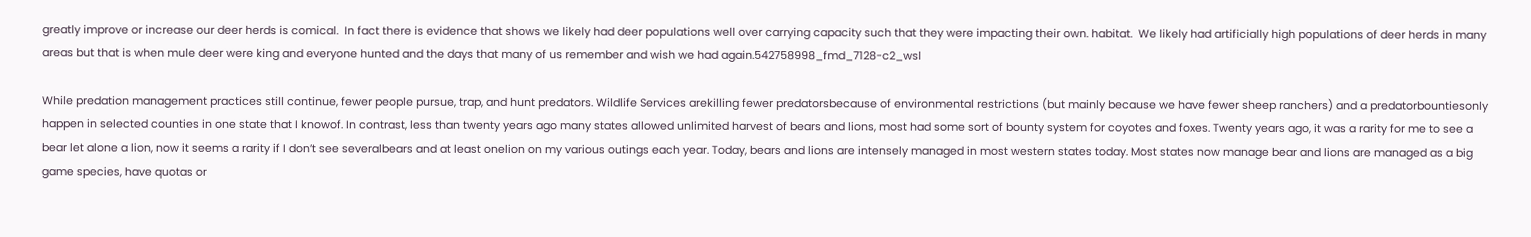greatly improve or increase our deer herds is comical.  In fact there is evidence that shows we likely had deer populations well over carrying capacity such that they were impacting their own. habitat.  We likely had artificially high populations of deer herds in many areas but that is when mule deer were king and everyone hunted and the days that many of us remember and wish we had again.542758998_fmd_7128-c2_wsl

While predation management practices still continue, fewer people pursue, trap, and hunt predators. Wildlife Services arekilling fewer predatorsbecause of environmental restrictions (but mainly because we have fewer sheep ranchers) and a predatorbountiesonly happen in selected counties in one state that I knowof. In contrast, less than twenty years ago many states allowed unlimited harvest of bears and lions, most had some sort of bounty system for coyotes and foxes. Twenty years ago, it was a rarity for me to see a bear let alone a lion, now it seems a rarity if I don’t see severalbears and at least onelion on my various outings each year. Today, bears and lions are intensely managed in most western states today. Most states now manage bear and lions are managed as a big game species, have quotas or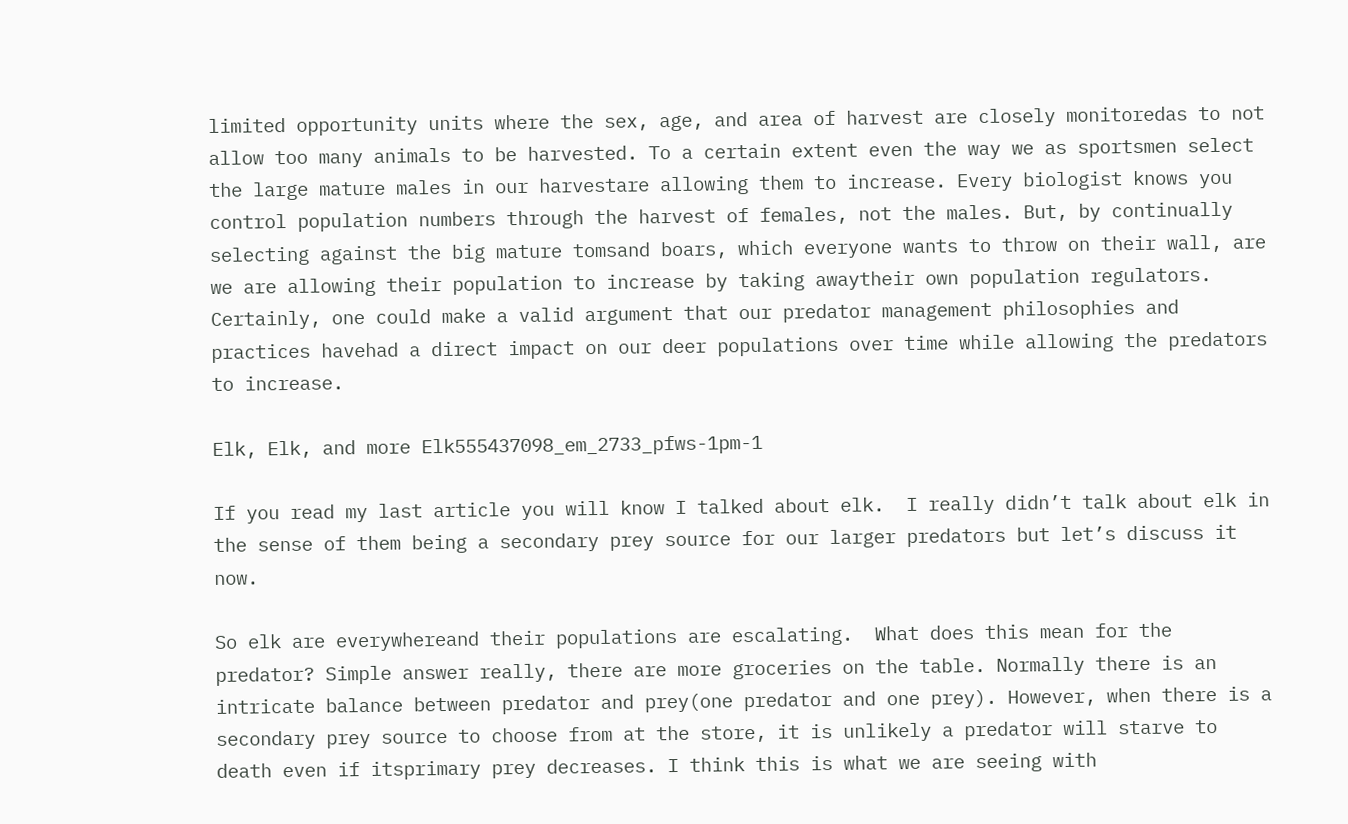limited opportunity units where the sex, age, and area of harvest are closely monitoredas to not allow too many animals to be harvested. To a certain extent even the way we as sportsmen select the large mature males in our harvestare allowing them to increase. Every biologist knows you control population numbers through the harvest of females, not the males. But, by continually selecting against the big mature tomsand boars, which everyone wants to throw on their wall, are we are allowing their population to increase by taking awaytheir own population regulators. Certainly, one could make a valid argument that our predator management philosophies and practices havehad a direct impact on our deer populations over time while allowing the predators to increase.

Elk, Elk, and more Elk555437098_em_2733_pfws-1pm-1

If you read my last article you will know I talked about elk.  I really didn’t talk about elk in the sense of them being a secondary prey source for our larger predators but let’s discuss it now.

So elk are everywhereand their populations are escalating.  What does this mean for the predator? Simple answer really, there are more groceries on the table. Normally there is an intricate balance between predator and prey(one predator and one prey). However, when there is a secondary prey source to choose from at the store, it is unlikely a predator will starve to death even if itsprimary prey decreases. I think this is what we are seeing with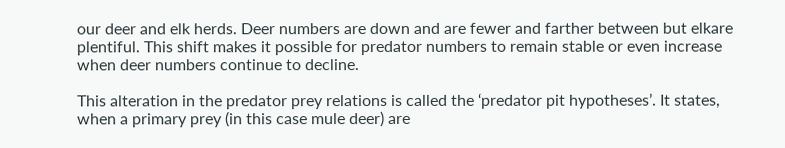our deer and elk herds. Deer numbers are down and are fewer and farther between but elkare plentiful. This shift makes it possible for predator numbers to remain stable or even increase when deer numbers continue to decline.

This alteration in the predator prey relations is called the ‘predator pit hypotheses’. It states, when a primary prey (in this case mule deer) are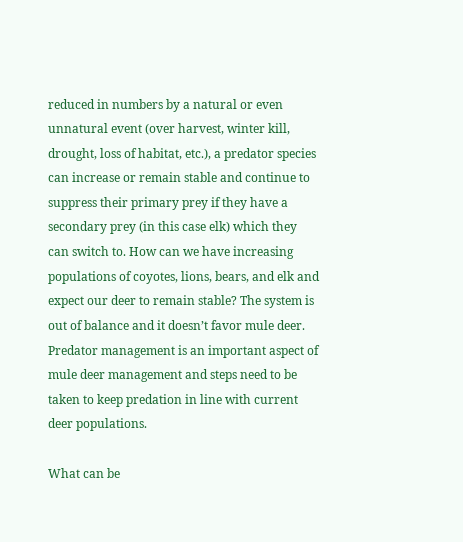reduced in numbers by a natural or even unnatural event (over harvest, winter kill, drought, loss of habitat, etc.), a predator species can increase or remain stable and continue to suppress their primary prey if they have a secondary prey (in this case elk) which they can switch to. How can we have increasing populations of coyotes, lions, bears, and elk and expect our deer to remain stable? The system is out of balance and it doesn’t favor mule deer. Predator management is an important aspect of mule deer management and steps need to be taken to keep predation in line with current deer populations.

What can be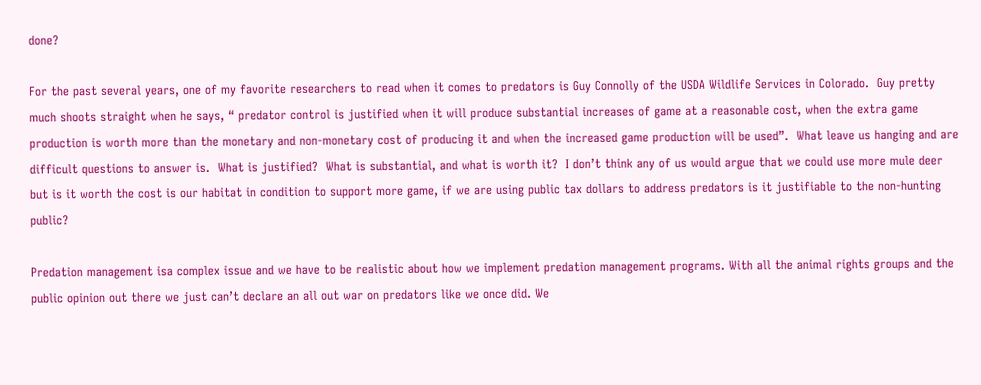done?

For the past several years, one of my favorite researchers to read when it comes to predators is Guy Connolly of the USDA Wildlife Services in Colorado.  Guy pretty much shoots straight when he says, “ predator control is justified when it will produce substantial increases of game at a reasonable cost, when the extra game production is worth more than the monetary and non-monetary cost of producing it and when the increased game production will be used”.  What leave us hanging and are difficult questions to answer is.  What is justified?  What is substantial, and what is worth it?  I don’t think any of us would argue that we could use more mule deer but is it worth the cost is our habitat in condition to support more game, if we are using public tax dollars to address predators is it justifiable to the non-hunting public?

Predation management isa complex issue and we have to be realistic about how we implement predation management programs. With all the animal rights groups and the public opinion out there we just can’t declare an all out war on predators like we once did. We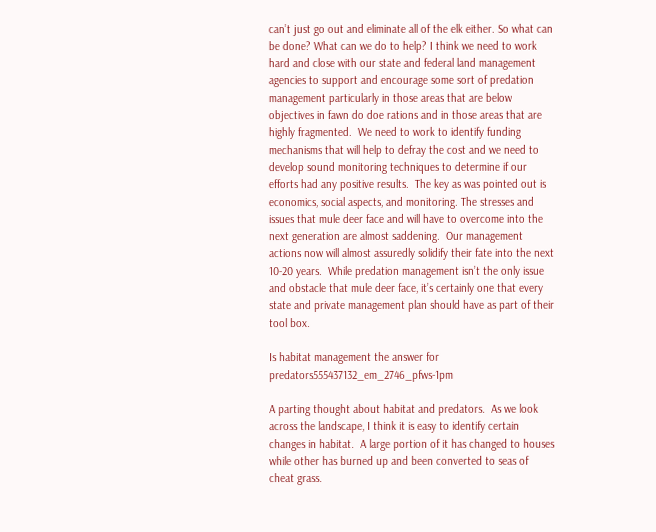can’t just go out and eliminate all of the elk either. So what can be done? What can we do to help? I think we need to work hard and close with our state and federal land management agencies to support and encourage some sort of predation management particularly in those areas that are below objectives in fawn do doe rations and in those areas that are highly fragmented.  We need to work to identify funding mechanisms that will help to defray the cost and we need to develop sound monitoring techniques to determine if our efforts had any positive results.  The key as was pointed out is economics, social aspects, and monitoring. The stresses and issues that mule deer face and will have to overcome into the next generation are almost saddening.  Our management actions now will almost assuredly solidify their fate into the next 10-20 years.  While predation management isn’t the only issue and obstacle that mule deer face, it’s certainly one that every state and private management plan should have as part of their tool box.

Is habitat management the answer for predators555437132_em_2746_pfws-1pm

A parting thought about habitat and predators.  As we look across the landscape, I think it is easy to identify certain changes in habitat.  A large portion of it has changed to houses while other has burned up and been converted to seas of cheat grass.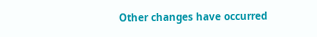Other changes have occurred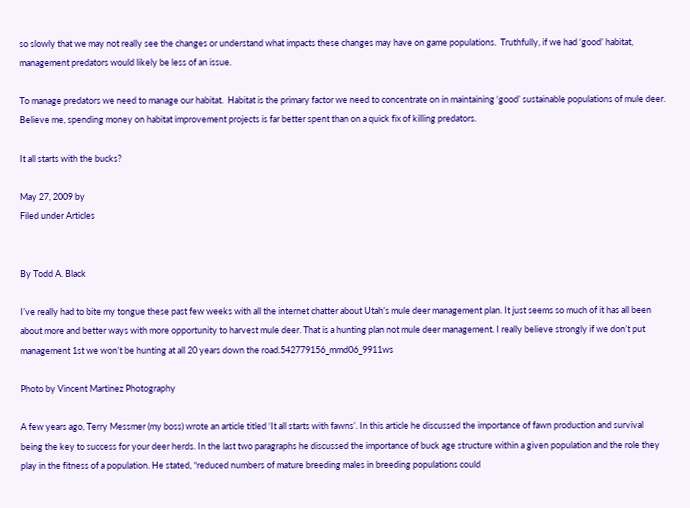so slowly that we may not really see the changes or understand what impacts these changes may have on game populations.  Truthfully, if we had ‘good’ habitat, management predators would likely be less of an issue.

To manage predators we need to manage our habitat.  Habitat is the primary factor we need to concentrate on in maintaining ‘good’ sustainable populations of mule deer.  Believe me, spending money on habitat improvement projects is far better spent than on a quick fix of killing predators.

It all starts with the bucks?

May 27, 2009 by
Filed under Articles


By Todd A. Black

I’ve really had to bite my tongue these past few weeks with all the internet chatter about Utah’s mule deer management plan. It just seems so much of it has all been about more and better ways with more opportunity to harvest mule deer. That is a hunting plan not mule deer management. I really believe strongly if we don’t put management 1st we won’t be hunting at all 20 years down the road.542779156_mmd06_9911ws

Photo by Vincent Martinez Photography

A few years ago, Terry Messmer (my boss) wrote an article titled ‘It all starts with fawns’. In this article he discussed the importance of fawn production and survival being the key to success for your deer herds. In the last two paragraphs he discussed the importance of buck age structure within a given population and the role they play in the fitness of a population. He stated, “reduced numbers of mature breeding males in breeding populations could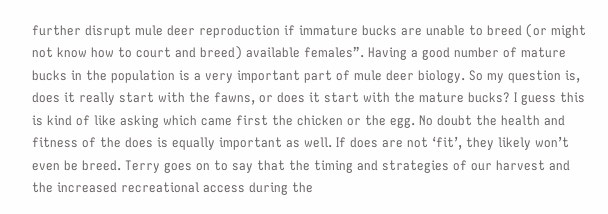further disrupt mule deer reproduction if immature bucks are unable to breed (or might not know how to court and breed) available females”. Having a good number of mature bucks in the population is a very important part of mule deer biology. So my question is, does it really start with the fawns, or does it start with the mature bucks? I guess this is kind of like asking which came first the chicken or the egg. No doubt the health and fitness of the does is equally important as well. If does are not ‘fit’, they likely won’t even be breed. Terry goes on to say that the timing and strategies of our harvest and the increased recreational access during the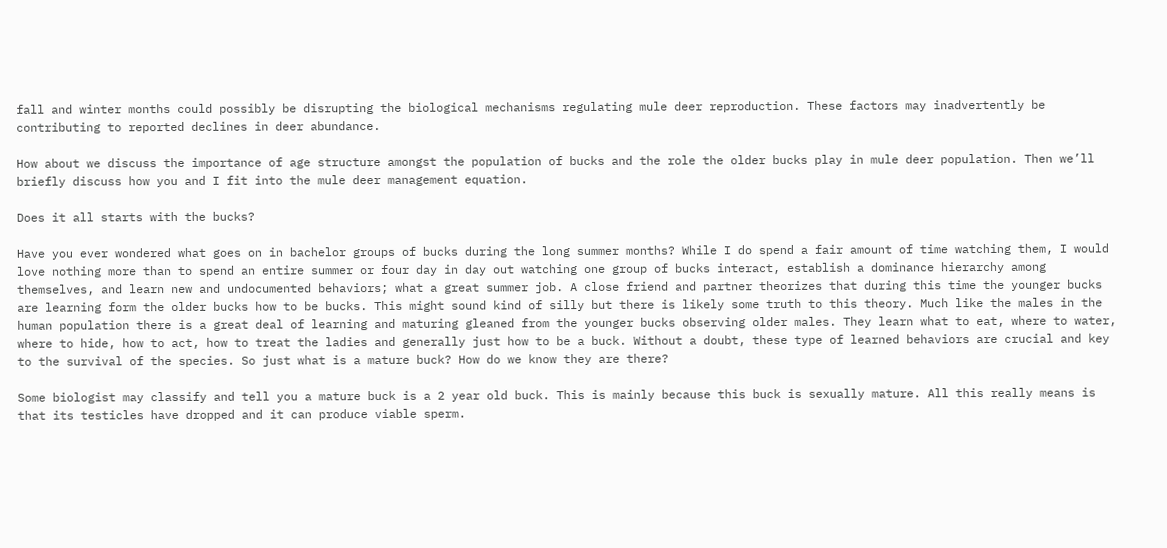fall and winter months could possibly be disrupting the biological mechanisms regulating mule deer reproduction. These factors may inadvertently be contributing to reported declines in deer abundance.

How about we discuss the importance of age structure amongst the population of bucks and the role the older bucks play in mule deer population. Then we’ll briefly discuss how you and I fit into the mule deer management equation.

Does it all starts with the bucks?

Have you ever wondered what goes on in bachelor groups of bucks during the long summer months? While I do spend a fair amount of time watching them, I would love nothing more than to spend an entire summer or four day in day out watching one group of bucks interact, establish a dominance hierarchy among themselves, and learn new and undocumented behaviors; what a great summer job. A close friend and partner theorizes that during this time the younger bucks are learning form the older bucks how to be bucks. This might sound kind of silly but there is likely some truth to this theory. Much like the males in the human population there is a great deal of learning and maturing gleaned from the younger bucks observing older males. They learn what to eat, where to water, where to hide, how to act, how to treat the ladies and generally just how to be a buck. Without a doubt, these type of learned behaviors are crucial and key to the survival of the species. So just what is a mature buck? How do we know they are there?

Some biologist may classify and tell you a mature buck is a 2 year old buck. This is mainly because this buck is sexually mature. All this really means is that its testicles have dropped and it can produce viable sperm.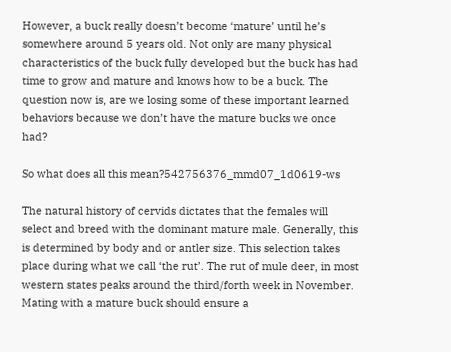However, a buck really doesn’t become ‘mature’ until he’s somewhere around 5 years old. Not only are many physical characteristics of the buck fully developed but the buck has had time to grow and mature and knows how to be a buck. The question now is, are we losing some of these important learned behaviors because we don’t have the mature bucks we once had?

So what does all this mean?542756376_mmd07_1d0619-ws

The natural history of cervids dictates that the females will select and breed with the dominant mature male. Generally, this is determined by body and or antler size. This selection takes place during what we call ‘the rut’. The rut of mule deer, in most western states peaks around the third/forth week in November. Mating with a mature buck should ensure a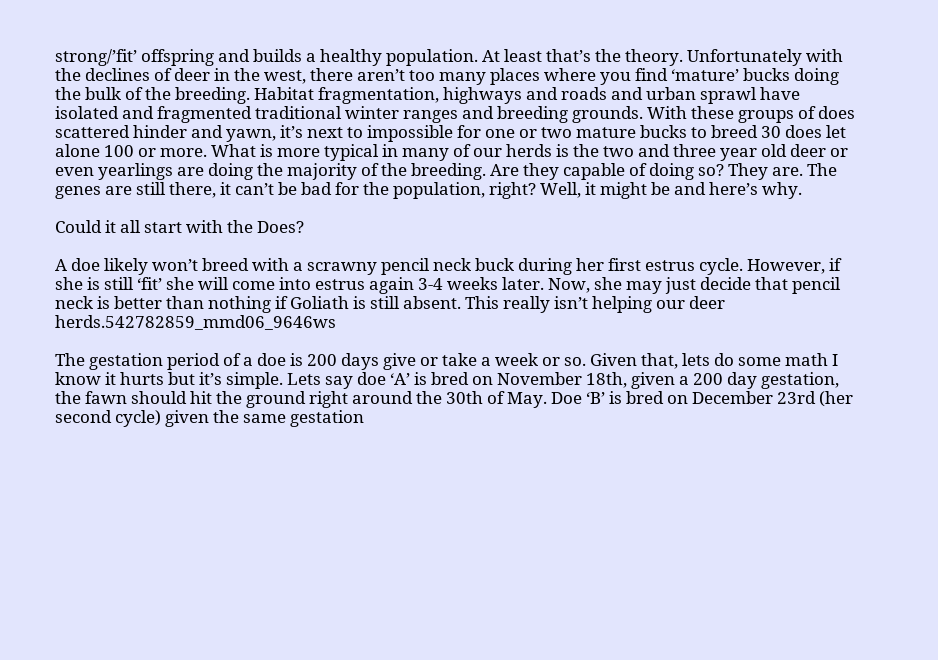strong/’fit’ offspring and builds a healthy population. At least that’s the theory. Unfortunately with the declines of deer in the west, there aren’t too many places where you find ‘mature’ bucks doing the bulk of the breeding. Habitat fragmentation, highways and roads and urban sprawl have isolated and fragmented traditional winter ranges and breeding grounds. With these groups of does scattered hinder and yawn, it’s next to impossible for one or two mature bucks to breed 30 does let alone 100 or more. What is more typical in many of our herds is the two and three year old deer or even yearlings are doing the majority of the breeding. Are they capable of doing so? They are. The genes are still there, it can’t be bad for the population, right? Well, it might be and here’s why.

Could it all start with the Does?

A doe likely won’t breed with a scrawny pencil neck buck during her first estrus cycle. However, if she is still ‘fit’ she will come into estrus again 3-4 weeks later. Now, she may just decide that pencil neck is better than nothing if Goliath is still absent. This really isn’t helping our deer herds.542782859_mmd06_9646ws

The gestation period of a doe is 200 days give or take a week or so. Given that, lets do some math I know it hurts but it’s simple. Lets say doe ‘A’ is bred on November 18th, given a 200 day gestation, the fawn should hit the ground right around the 30th of May. Doe ‘B’ is bred on December 23rd (her second cycle) given the same gestation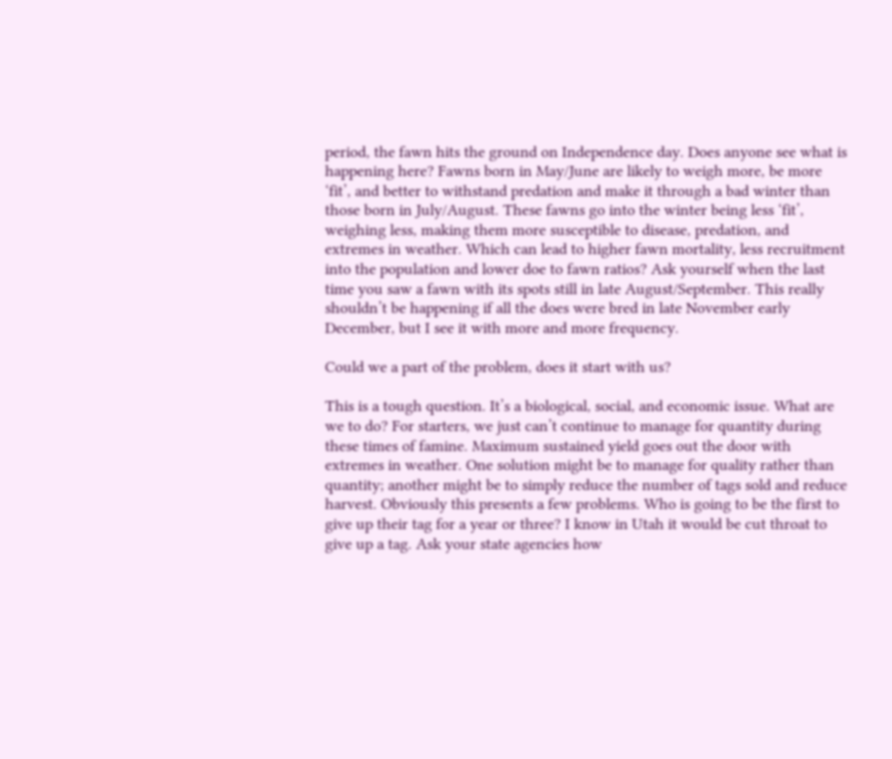period, the fawn hits the ground on Independence day. Does anyone see what is happening here? Fawns born in May/June are likely to weigh more, be more ‘fit’, and better to withstand predation and make it through a bad winter than those born in July/August. These fawns go into the winter being less ‘fit’, weighing less, making them more susceptible to disease, predation, and extremes in weather. Which can lead to higher fawn mortality, less recruitment into the population and lower doe to fawn ratios? Ask yourself when the last time you saw a fawn with its spots still in late August/September. This really shouldn’t be happening if all the does were bred in late November early December, but I see it with more and more frequency.

Could we a part of the problem, does it start with us?

This is a tough question. It’s a biological, social, and economic issue. What are we to do? For starters, we just can’t continue to manage for quantity during these times of famine. Maximum sustained yield goes out the door with extremes in weather. One solution might be to manage for quality rather than quantity; another might be to simply reduce the number of tags sold and reduce harvest. Obviously this presents a few problems. Who is going to be the first to give up their tag for a year or three? I know in Utah it would be cut throat to give up a tag. Ask your state agencies how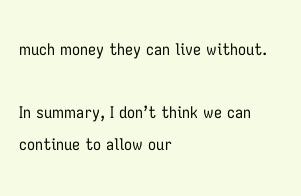much money they can live without.

In summary, I don’t think we can continue to allow our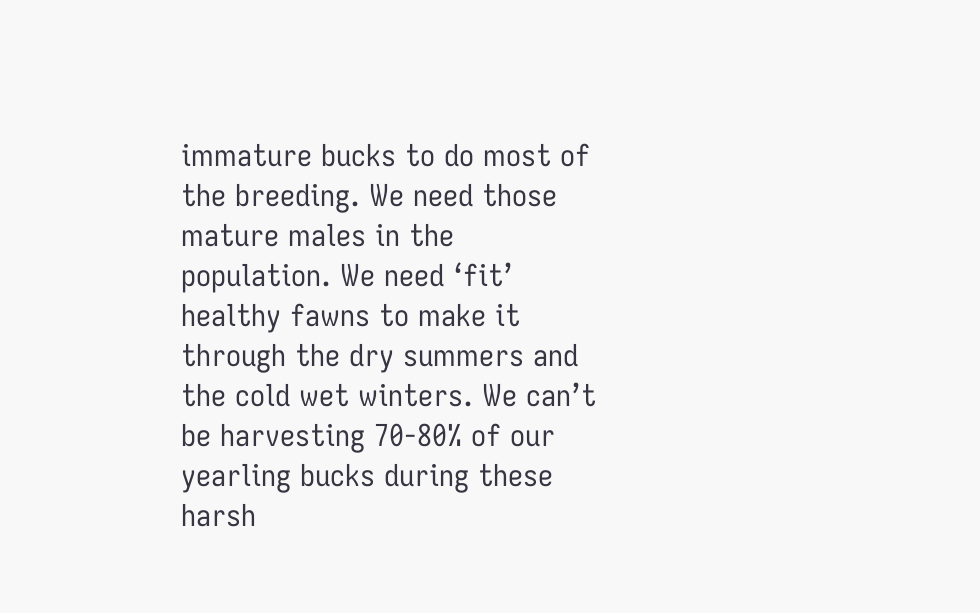immature bucks to do most of the breeding. We need those mature males in the population. We need ‘fit’ healthy fawns to make it through the dry summers and the cold wet winters. We can’t be harvesting 70-80% of our yearling bucks during these harsh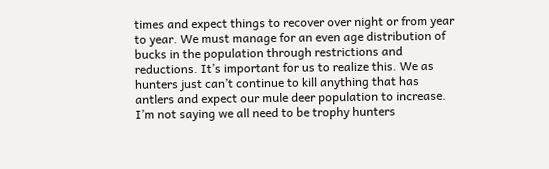times and expect things to recover over night or from year to year. We must manage for an even age distribution of bucks in the population through restrictions and reductions. It’s important for us to realize this. We as hunters just can’t continue to kill anything that has antlers and expect our mule deer population to increase. I’m not saying we all need to be trophy hunters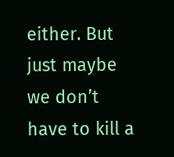either. But just maybe we don’t have to kill a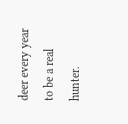deer every year to be a real hunter.